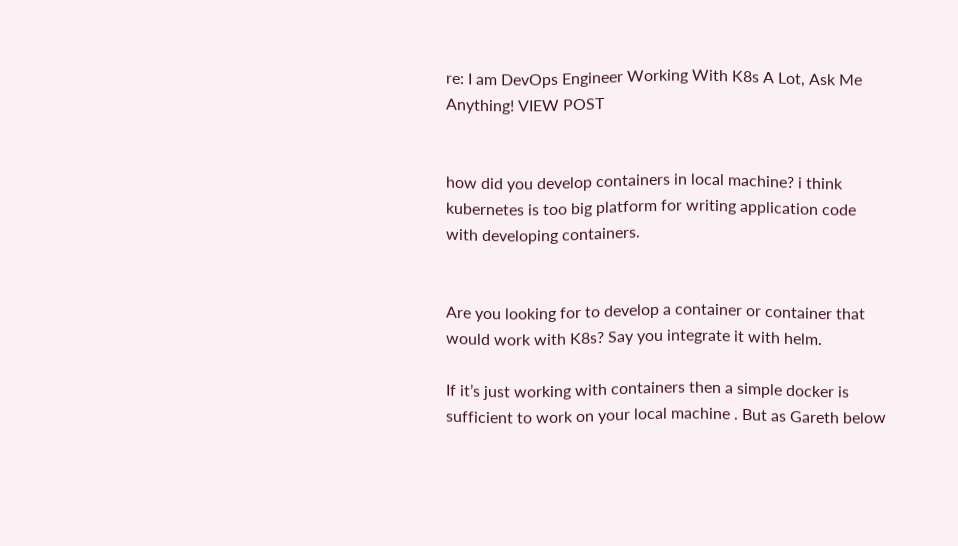re: I am DevOps Engineer Working With K8s A Lot, Ask Me Anything! VIEW POST


how did you develop containers in local machine? i think kubernetes is too big platform for writing application code with developing containers.


Are you looking for to develop a container or container that would work with K8s? Say you integrate it with helm.

If it’s just working with containers then a simple docker is sufficient to work on your local machine . But as Gareth below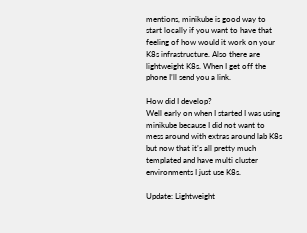mentions, minikube is good way to start locally if you want to have that feeling of how would it work on your K8s infrastructure. Also there are lightweight K8s. When I get off the phone I’ll send you a link.

How did I develop?
Well early on when I started I was using minikube because I did not want to mess around with extras around lab K8s but now that it’s all pretty much templated and have multi cluster environments I just use K8s.

Update: Lightweight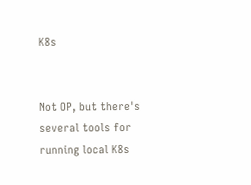K8s


Not OP, but there's several tools for running local K8s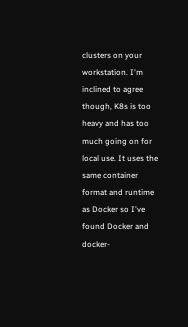clusters on your workstation. I'm inclined to agree though, K8s is too heavy and has too much going on for local use. It uses the same container format and runtime as Docker so I've found Docker and docker-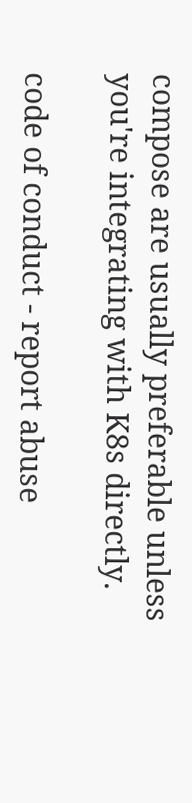compose are usually preferable unless you're integrating with K8s directly.

code of conduct - report abuse